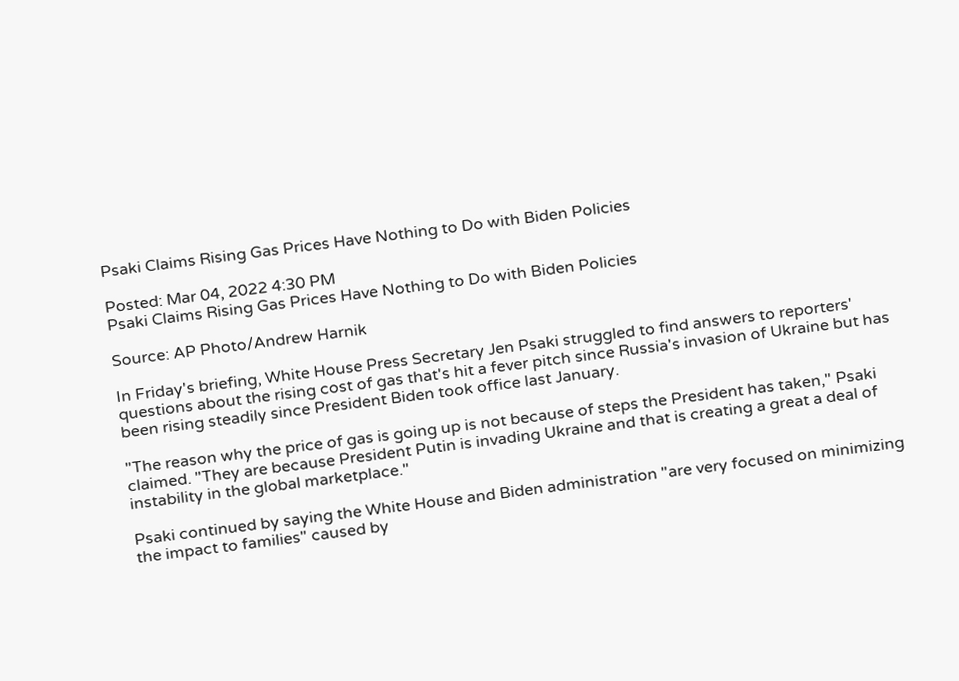Psaki Claims Rising Gas Prices Have Nothing to Do with Biden Policies

Posted: Mar 04, 2022 4:30 PM
Psaki Claims Rising Gas Prices Have Nothing to Do with Biden Policies

Source: AP Photo/Andrew Harnik

In Friday's briefing, White House Press Secretary Jen Psaki struggled to find answers to reporters' questions about the rising cost of gas that's hit a fever pitch since Russia's invasion of Ukraine but has been rising steadily since President Biden took office last January.

"The reason why the price of gas is going up is not because of steps the President has taken," Psaki claimed. "They are because President Putin is invading Ukraine and that is creating a great a deal of instability in the global marketplace."

Psaki continued by saying the White House and Biden administration "are very focused on minimizing the impact to families" caused by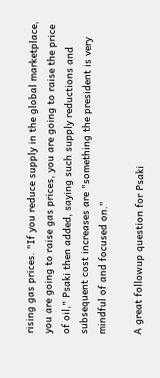rising gas prices. "If you reduce supply in the global marketplace, you are going to raise gas prices, you are going to raise the price of oil," Psaki then added, saying such supply reductions and subsequent cost increases are "something the president is very mindful of and focused on."

A great followup question for Psaki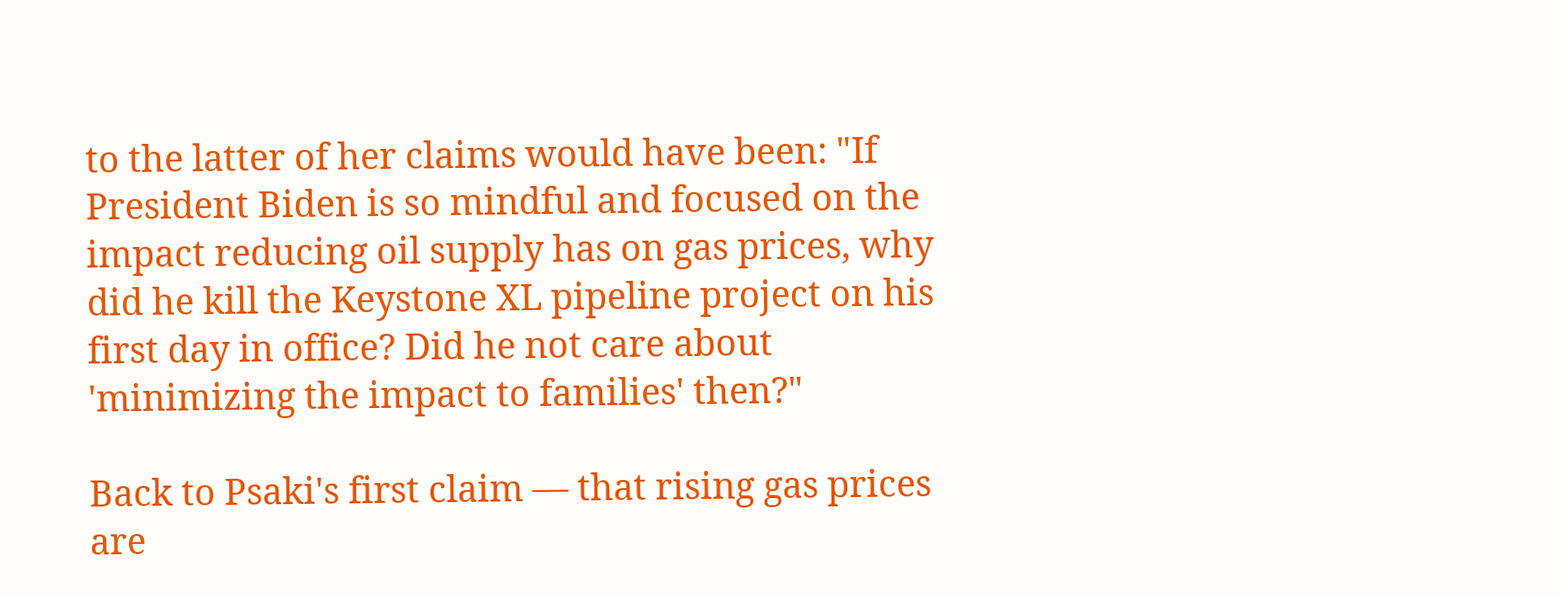to the latter of her claims would have been: "If President Biden is so mindful and focused on the impact reducing oil supply has on gas prices, why did he kill the Keystone XL pipeline project on his first day in office? Did he not care about 'minimizing the impact to families' then?"

Back to Psaki's first claim — that rising gas prices are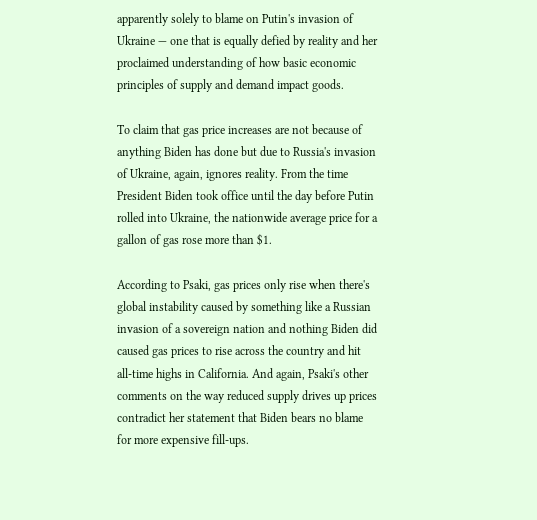apparently solely to blame on Putin's invasion of Ukraine — one that is equally defied by reality and her proclaimed understanding of how basic economic principles of supply and demand impact goods.

To claim that gas price increases are not because of anything Biden has done but due to Russia's invasion of Ukraine, again, ignores reality. From the time President Biden took office until the day before Putin rolled into Ukraine, the nationwide average price for a gallon of gas rose more than $1.

According to Psaki, gas prices only rise when there's global instability caused by something like a Russian invasion of a sovereign nation and nothing Biden did caused gas prices to rise across the country and hit all-time highs in California. And again, Psaki's other comments on the way reduced supply drives up prices contradict her statement that Biden bears no blame for more expensive fill-ups.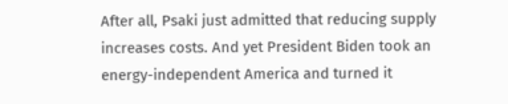After all, Psaki just admitted that reducing supply increases costs. And yet President Biden took an energy-independent America and turned it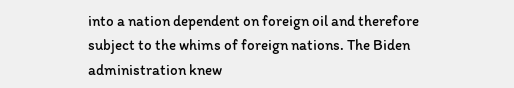into a nation dependent on foreign oil and therefore subject to the whims of foreign nations. The Biden administration knew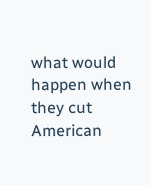what would happen when they cut American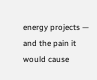energy projects — and the pain it would cause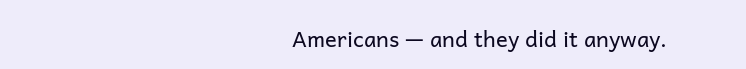Americans — and they did it anyway.